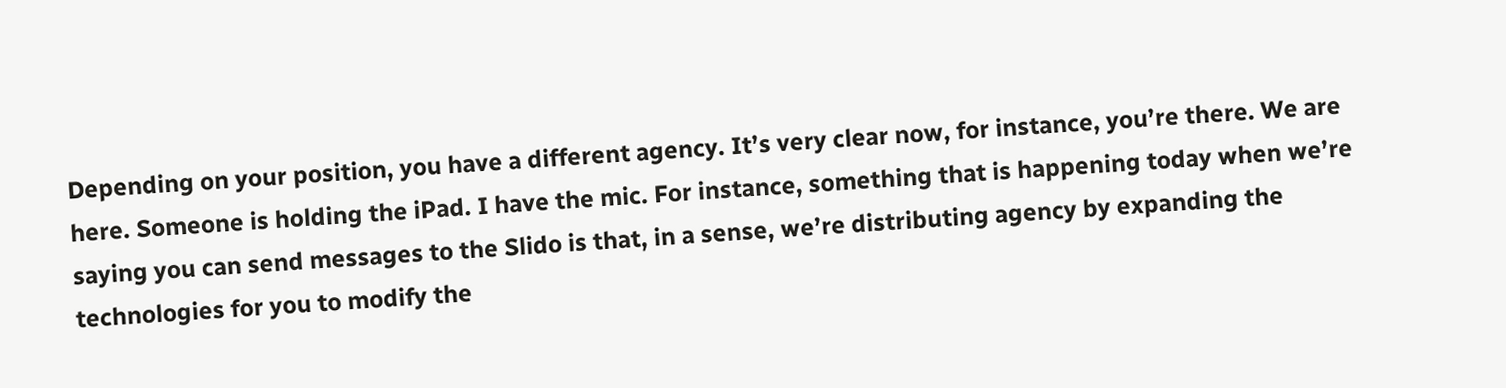Depending on your position, you have a different agency. It’s very clear now, for instance, you’re there. We are here. Someone is holding the iPad. I have the mic. For instance, something that is happening today when we’re saying you can send messages to the Slido is that, in a sense, we’re distributing agency by expanding the technologies for you to modify the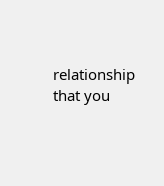relationship that you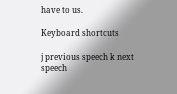have to us.

Keyboard shortcuts

j previous speech k next speech